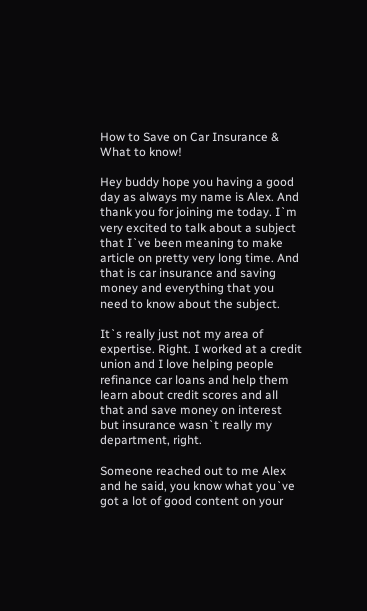How to Save on Car Insurance & What to know!

Hey buddy hope you having a good day as always my name is Alex. And thank you for joining me today. I`m very excited to talk about a subject that I`ve been meaning to make article on pretty very long time. And that is car insurance and saving money and everything that you need to know about the subject.

It`s really just not my area of expertise. Right. I worked at a credit union and I love helping people refinance car loans and help them learn about credit scores and all that and save money on interest but insurance wasn`t really my department, right.

Someone reached out to me Alex and he said, you know what you`ve got a lot of good content on your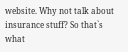website. Why not talk about insurance stuff? So that`s what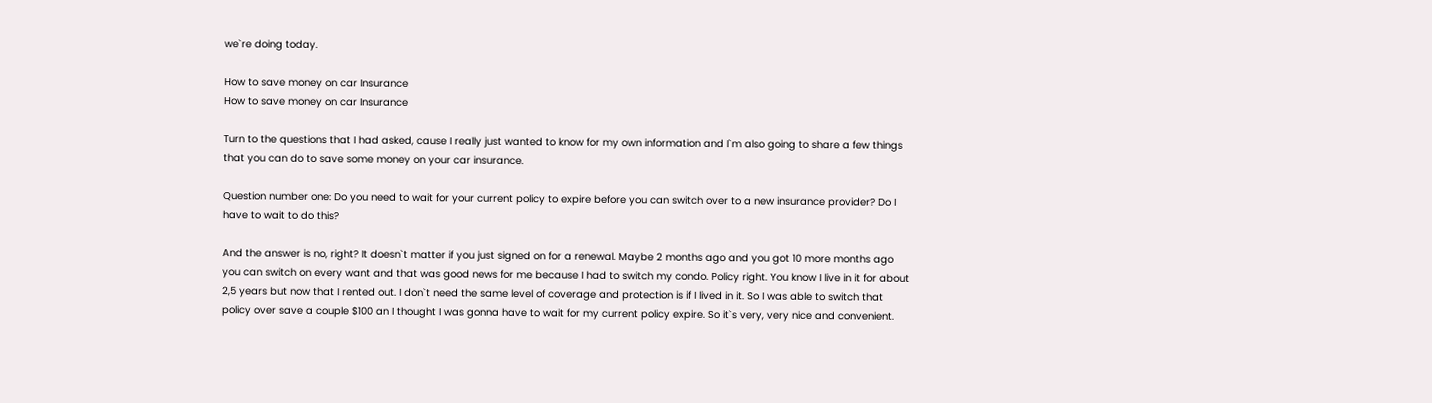we`re doing today.

How to save money on car Insurance
How to save money on car Insurance

Turn to the questions that I had asked, cause I really just wanted to know for my own information and I`m also going to share a few things that you can do to save some money on your car insurance.

Question number one: Do you need to wait for your current policy to expire before you can switch over to a new insurance provider? Do I have to wait to do this?

And the answer is no, right? It doesn`t matter if you just signed on for a renewal. Maybe 2 months ago and you got 10 more months ago you can switch on every want and that was good news for me because I had to switch my condo. Policy right. You know I live in it for about 2,5 years but now that I rented out. I don`t need the same level of coverage and protection is if I lived in it. So I was able to switch that policy over save a couple $100 an I thought I was gonna have to wait for my current policy expire. So it`s very, very nice and convenient.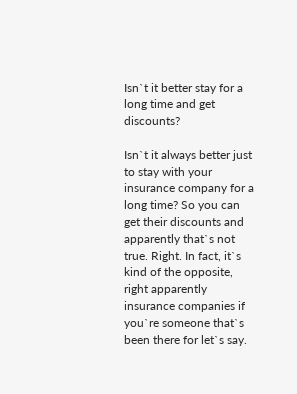Isn`t it better stay for a long time and get discounts?

Isn`t it always better just to stay with your insurance company for a long time? So you can get their discounts and apparently that`s not true. Right. In fact, it`s kind of the opposite, right apparently insurance companies if you`re someone that`s been there for let`s say.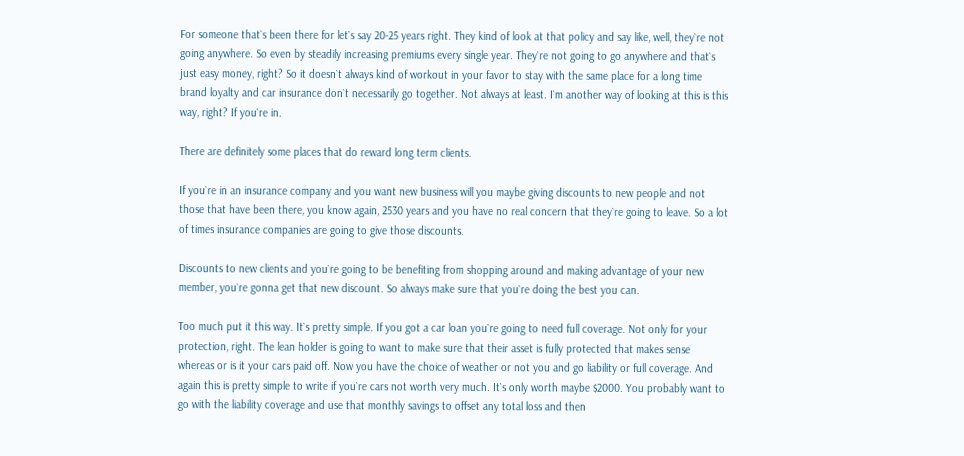For someone that`s been there for let`s say 20-25 years right. They kind of look at that policy and say like, well, they`re not going anywhere. So even by steadily increasing premiums every single year. They`re not going to go anywhere and that`s just easy money, right? So it doesn`t always kind of workout in your favor to stay with the same place for a long time brand loyalty and car insurance don`t necessarily go together. Not always at least. I`m another way of looking at this is this way, right? If you`re in.

There are definitely some places that do reward long term clients.

If you`re in an insurance company and you want new business will you maybe giving discounts to new people and not those that have been there, you know again, 2530 years and you have no real concern that they`re going to leave. So a lot of times insurance companies are going to give those discounts.

Discounts to new clients and you`re going to be benefiting from shopping around and making advantage of your new member, you`re gonna get that new discount. So always make sure that you`re doing the best you can.

Too much put it this way. It`s pretty simple. If you got a car loan you`re going to need full coverage. Not only for your protection, right. The lean holder is going to want to make sure that their asset is fully protected that makes sense whereas or is it your cars paid off. Now you have the choice of weather or not you and go liability or full coverage. And again this is pretty simple to write if you`re cars not worth very much. It`s only worth maybe $2000. You probably want to go with the liability coverage and use that monthly savings to offset any total loss and then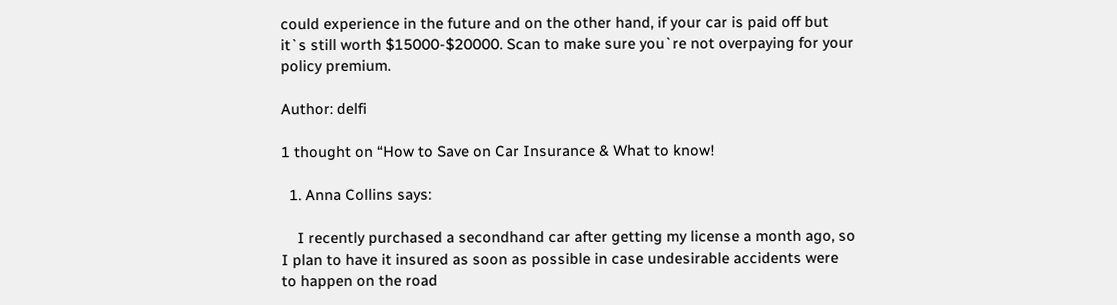could experience in the future and on the other hand, if your car is paid off but it`s still worth $15000-$20000. Scan to make sure you`re not overpaying for your policy premium.

Author: delfi

1 thought on “How to Save on Car Insurance & What to know!

  1. Anna Collins says:

    I recently purchased a secondhand car after getting my license a month ago, so I plan to have it insured as soon as possible in case undesirable accidents were to happen on the road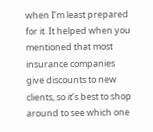when I’m least prepared for it. It helped when you mentioned that most insurance companies give discounts to new clients, so it’s best to shop around to see which one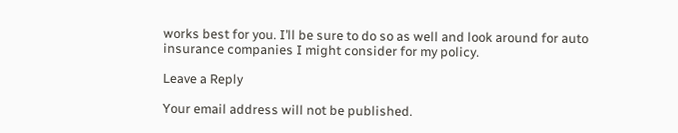works best for you. I’ll be sure to do so as well and look around for auto insurance companies I might consider for my policy.

Leave a Reply

Your email address will not be published.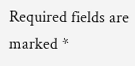Required fields are marked *